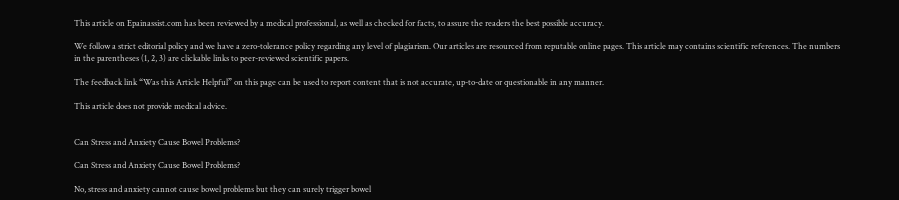This article on Epainassist.com has been reviewed by a medical professional, as well as checked for facts, to assure the readers the best possible accuracy.

We follow a strict editorial policy and we have a zero-tolerance policy regarding any level of plagiarism. Our articles are resourced from reputable online pages. This article may contains scientific references. The numbers in the parentheses (1, 2, 3) are clickable links to peer-reviewed scientific papers.

The feedback link “Was this Article Helpful” on this page can be used to report content that is not accurate, up-to-date or questionable in any manner.

This article does not provide medical advice.


Can Stress and Anxiety Cause Bowel Problems?

Can Stress and Anxiety Cause Bowel Problems?

No, stress and anxiety cannot cause bowel problems but they can surely trigger bowel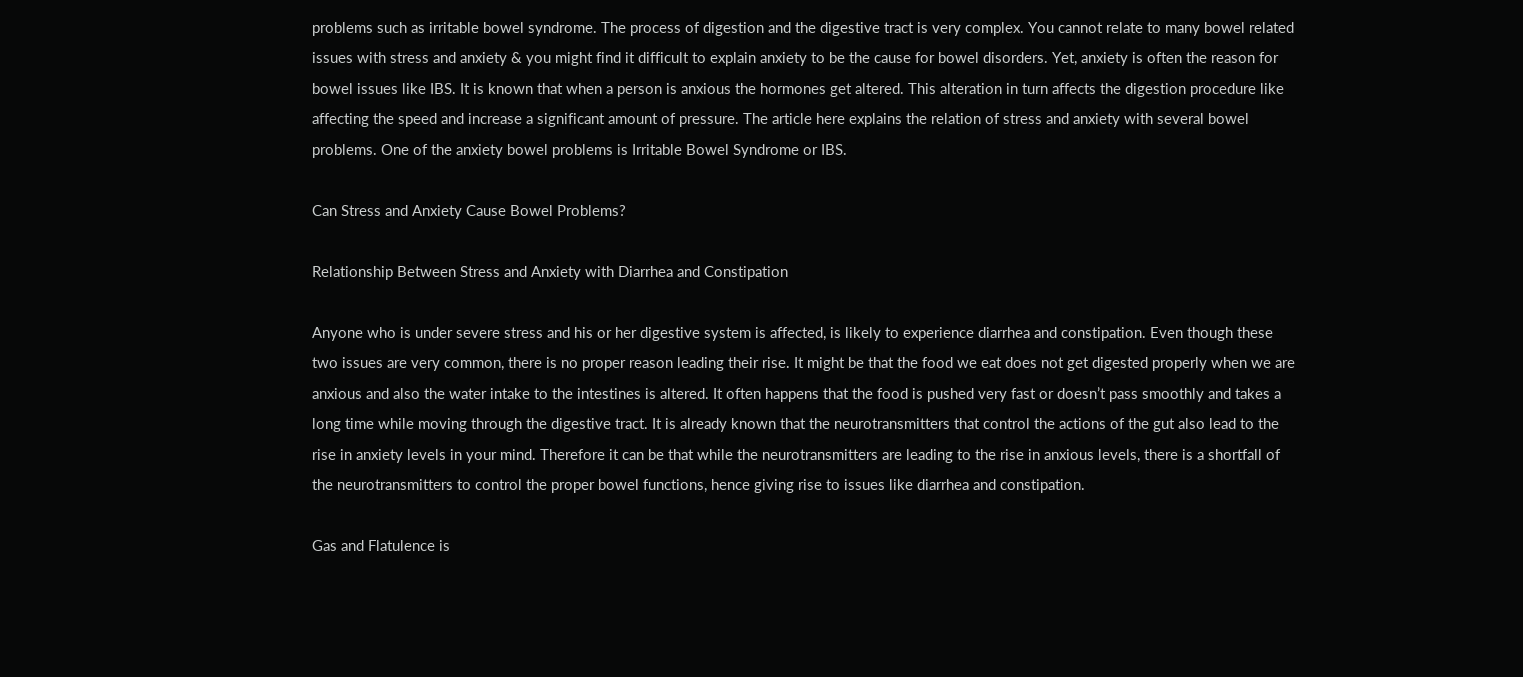problems such as irritable bowel syndrome. The process of digestion and the digestive tract is very complex. You cannot relate to many bowel related issues with stress and anxiety & you might find it difficult to explain anxiety to be the cause for bowel disorders. Yet, anxiety is often the reason for bowel issues like IBS. It is known that when a person is anxious the hormones get altered. This alteration in turn affects the digestion procedure like affecting the speed and increase a significant amount of pressure. The article here explains the relation of stress and anxiety with several bowel problems. One of the anxiety bowel problems is Irritable Bowel Syndrome or IBS.

Can Stress and Anxiety Cause Bowel Problems?

Relationship Between Stress and Anxiety with Diarrhea and Constipation

Anyone who is under severe stress and his or her digestive system is affected, is likely to experience diarrhea and constipation. Even though these two issues are very common, there is no proper reason leading their rise. It might be that the food we eat does not get digested properly when we are anxious and also the water intake to the intestines is altered. It often happens that the food is pushed very fast or doesn’t pass smoothly and takes a long time while moving through the digestive tract. It is already known that the neurotransmitters that control the actions of the gut also lead to the rise in anxiety levels in your mind. Therefore it can be that while the neurotransmitters are leading to the rise in anxious levels, there is a shortfall of the neurotransmitters to control the proper bowel functions, hence giving rise to issues like diarrhea and constipation.

Gas and Flatulence is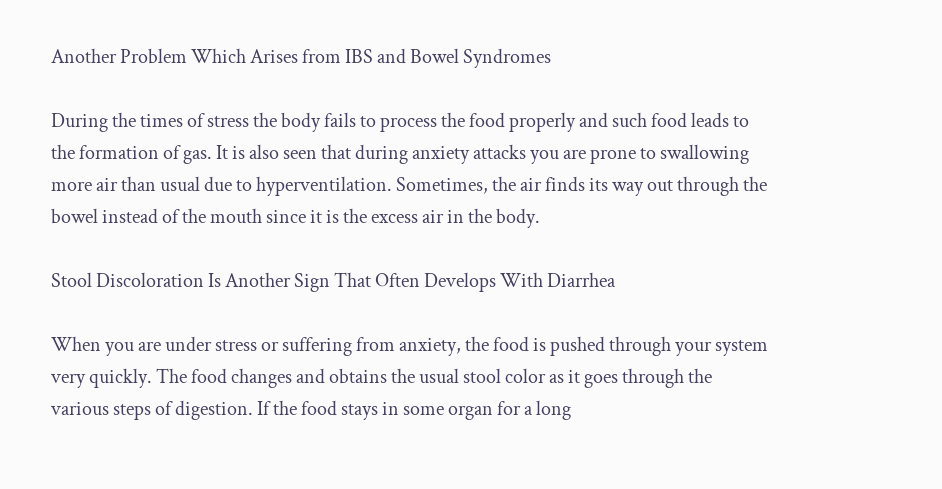Another Problem Which Arises from IBS and Bowel Syndromes

During the times of stress the body fails to process the food properly and such food leads to the formation of gas. It is also seen that during anxiety attacks you are prone to swallowing more air than usual due to hyperventilation. Sometimes, the air finds its way out through the bowel instead of the mouth since it is the excess air in the body.

Stool Discoloration Is Another Sign That Often Develops With Diarrhea

When you are under stress or suffering from anxiety, the food is pushed through your system very quickly. The food changes and obtains the usual stool color as it goes through the various steps of digestion. If the food stays in some organ for a long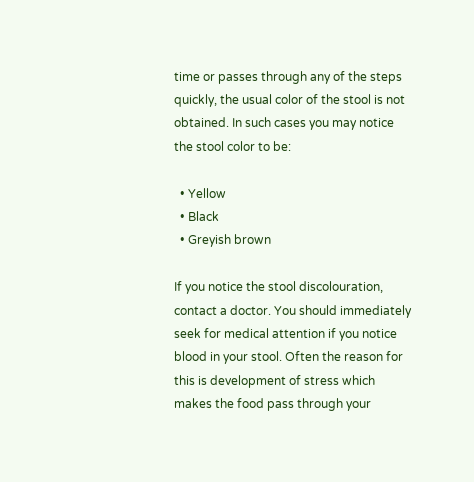time or passes through any of the steps quickly, the usual color of the stool is not obtained. In such cases you may notice the stool color to be:

  • Yellow
  • Black
  • Greyish brown

If you notice the stool discolouration, contact a doctor. You should immediately seek for medical attention if you notice blood in your stool. Often the reason for this is development of stress which makes the food pass through your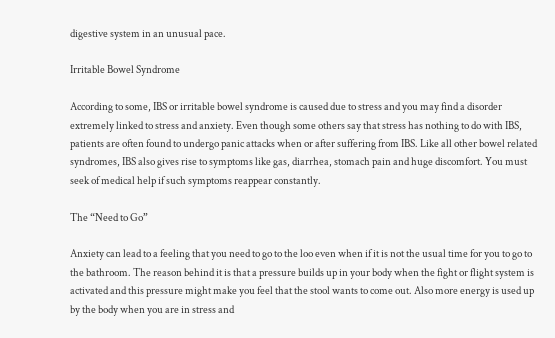digestive system in an unusual pace.

Irritable Bowel Syndrome

According to some, IBS or irritable bowel syndrome is caused due to stress and you may find a disorder extremely linked to stress and anxiety. Even though some others say that stress has nothing to do with IBS, patients are often found to undergo panic attacks when or after suffering from IBS. Like all other bowel related syndromes, IBS also gives rise to symptoms like gas, diarrhea, stomach pain and huge discomfort. You must seek of medical help if such symptoms reappear constantly.

The “Need to Go”

Anxiety can lead to a feeling that you need to go to the loo even when if it is not the usual time for you to go to the bathroom. The reason behind it is that a pressure builds up in your body when the fight or flight system is activated and this pressure might make you feel that the stool wants to come out. Also more energy is used up by the body when you are in stress and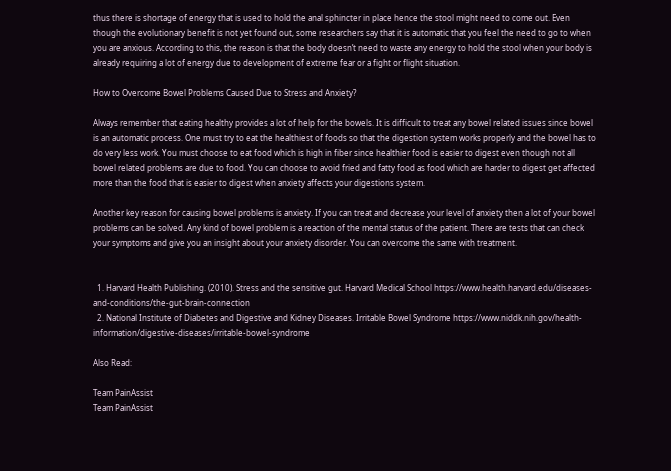thus there is shortage of energy that is used to hold the anal sphincter in place hence the stool might need to come out. Even though the evolutionary benefit is not yet found out, some researchers say that it is automatic that you feel the need to go to when you are anxious. According to this, the reason is that the body doesn’t need to waste any energy to hold the stool when your body is already requiring a lot of energy due to development of extreme fear or a fight or flight situation.

How to Overcome Bowel Problems Caused Due to Stress and Anxiety?

Always remember that eating healthy provides a lot of help for the bowels. It is difficult to treat any bowel related issues since bowel is an automatic process. One must try to eat the healthiest of foods so that the digestion system works properly and the bowel has to do very less work. You must choose to eat food which is high in fiber since healthier food is easier to digest even though not all bowel related problems are due to food. You can choose to avoid fried and fatty food as food which are harder to digest get affected more than the food that is easier to digest when anxiety affects your digestions system.

Another key reason for causing bowel problems is anxiety. If you can treat and decrease your level of anxiety then a lot of your bowel problems can be solved. Any kind of bowel problem is a reaction of the mental status of the patient. There are tests that can check your symptoms and give you an insight about your anxiety disorder. You can overcome the same with treatment.


  1. Harvard Health Publishing. (2010). Stress and the sensitive gut. Harvard Medical School https://www.health.harvard.edu/diseases-and-conditions/the-gut-brain-connection
  2. National Institute of Diabetes and Digestive and Kidney Diseases. Irritable Bowel Syndrome https://www.niddk.nih.gov/health-information/digestive-diseases/irritable-bowel-syndrome

Also Read:

Team PainAssist
Team PainAssist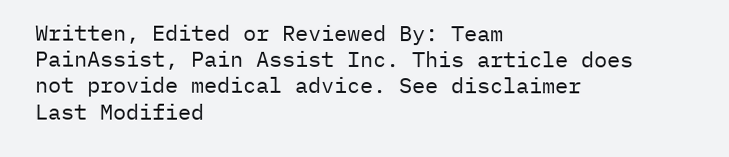Written, Edited or Reviewed By: Team PainAssist, Pain Assist Inc. This article does not provide medical advice. See disclaimer
Last Modified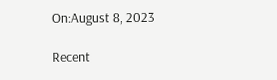On:August 8, 2023

Recent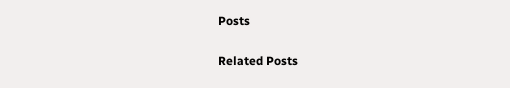Posts

Related Posts